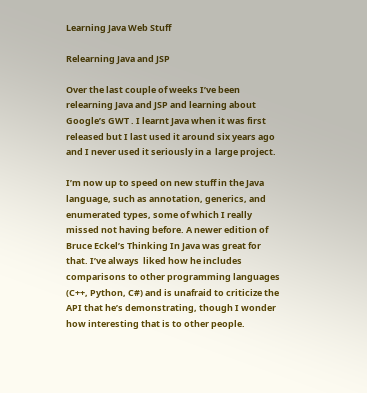Learning Java Web Stuff

Relearning Java and JSP

Over the last couple of weeks I’ve been relearning Java and JSP and learning about Google’s GWT . I learnt Java when it was first released but I last used it around six years ago and I never used it seriously in a  large project.

I’m now up to speed on new stuff in the Java language, such as annotation, generics, and enumerated types, some of which I really missed not having before. A newer edition of Bruce Eckel’s Thinking In Java was great for that. I’ve always  liked how he includes comparisons to other programming languages (C++, Python, C#) and is unafraid to criticize the API that he’s demonstrating, though I wonder how interesting that is to other people.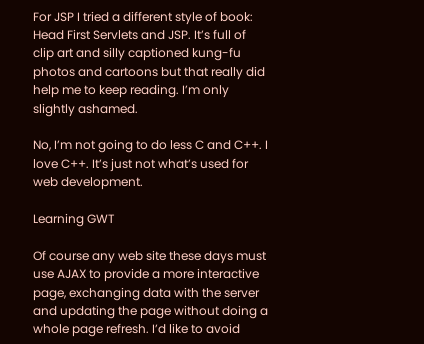For JSP I tried a different style of book: Head First Servlets and JSP. It’s full of clip art and silly captioned kung-fu photos and cartoons but that really did help me to keep reading. I’m only slightly ashamed.

No, I’m not going to do less C and C++. I love C++. It’s just not what’s used for web development.

Learning GWT

Of course any web site these days must use AJAX to provide a more interactive page, exchanging data with the server and updating the page without doing a whole page refresh. I’d like to avoid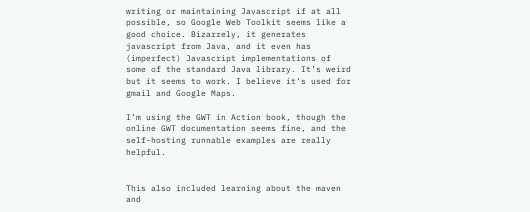writing or maintaining Javascript if at all possible, so Google Web Toolkit seems like a good choice. Bizarrely, it generates javascript from Java, and it even has (imperfect) Javascript implementations of some of the standard Java library. It’s weird but it seems to work. I believe it’s used for gmail and Google Maps.

I’m using the GWT in Action book, though the online GWT documentation seems fine, and the self-hosting runnable examples are really helpful.


This also included learning about the maven and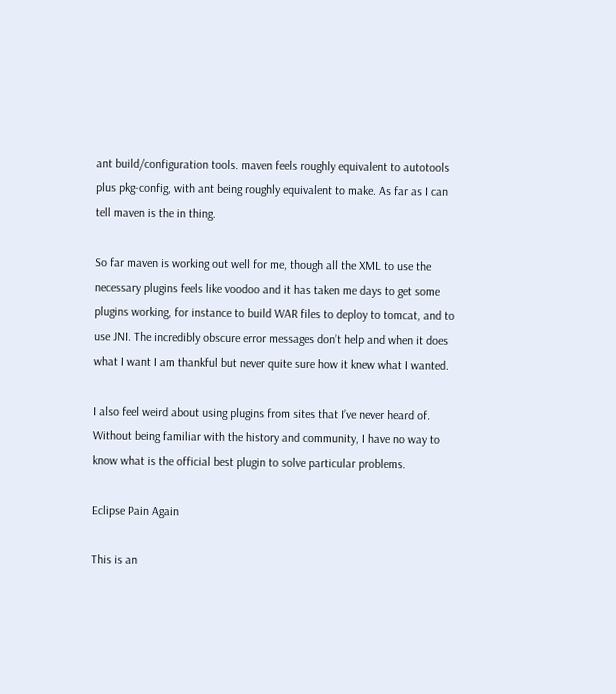ant build/configuration tools. maven feels roughly equivalent to autotools plus pkg-config, with ant being roughly equivalent to make. As far as I can tell maven is the in thing.

So far maven is working out well for me, though all the XML to use the necessary plugins feels like voodoo and it has taken me days to get some plugins working, for instance to build WAR files to deploy to tomcat, and to use JNI. The incredibly obscure error messages don’t help and when it does what I want I am thankful but never quite sure how it knew what I wanted.

I also feel weird about using plugins from sites that I’ve never heard of. Without being familiar with the history and community, I have no way to know what is the official best plugin to solve particular problems.

Eclipse Pain Again

This is an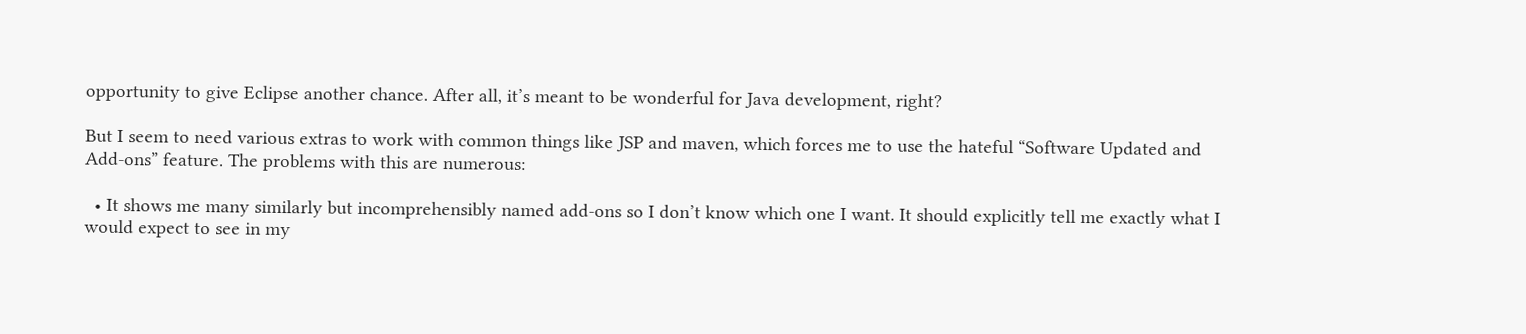opportunity to give Eclipse another chance. After all, it’s meant to be wonderful for Java development, right?

But I seem to need various extras to work with common things like JSP and maven, which forces me to use the hateful “Software Updated and Add-ons” feature. The problems with this are numerous:

  • It shows me many similarly but incomprehensibly named add-ons so I don’t know which one I want. It should explicitly tell me exactly what I would expect to see in my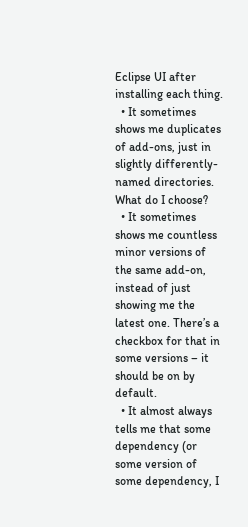Eclipse UI after installing each thing.
  • It sometimes shows me duplicates of add-ons, just in slightly differently-named directories. What do I choose?
  • It sometimes shows me countless minor versions of the same add-on, instead of just showing me the latest one. There’s a checkbox for that in some versions – it should be on by default.
  • It almost always tells me that some dependency (or some version of some dependency, I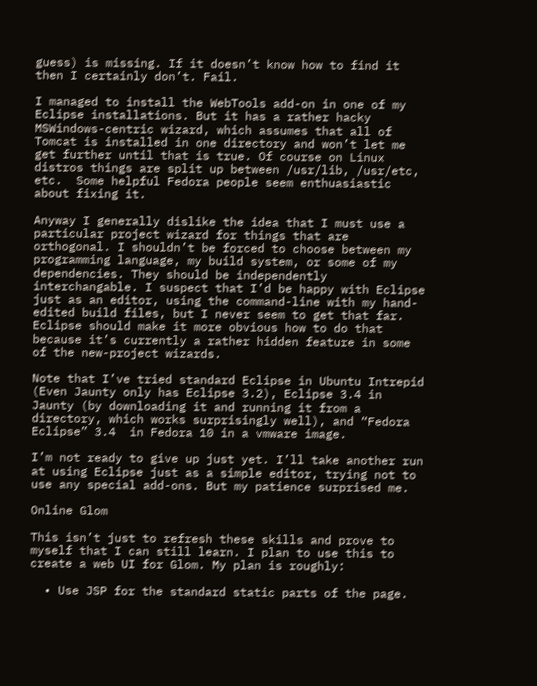guess) is missing. If it doesn’t know how to find it then I certainly don’t. Fail.

I managed to install the WebTools add-on in one of my Eclipse installations. But it has a rather hacky MSWindows-centric wizard, which assumes that all of Tomcat is installed in one directory and won’t let me get further until that is true. Of course on Linux distros things are split up between /usr/lib, /usr/etc, etc.  Some helpful Fedora people seem enthuasiastic about fixing it.

Anyway I generally dislike the idea that I must use a particular project wizard for things that are orthogonal. I shouldn’t be forced to choose between my programming language, my build system, or some of my dependencies. They should be independently interchangable. I suspect that I’d be happy with Eclipse just as an editor, using the command-line with my hand-edited build files, but I never seem to get that far. Eclipse should make it more obvious how to do that because it’s currently a rather hidden feature in some of the new-project wizards.

Note that I’ve tried standard Eclipse in Ubuntu Intrepid (Even Jaunty only has Eclipse 3.2), Eclipse 3.4 in Jaunty (by downloading it and running it from a directory, which works surprisingly well), and “Fedora Eclipse” 3.4  in Fedora 10 in a vmware image.

I’m not ready to give up just yet. I’ll take another run at using Eclipse just as a simple editor, trying not to use any special add-ons. But my patience surprised me.

Online Glom

This isn’t just to refresh these skills and prove to myself that I can still learn. I plan to use this to create a web UI for Glom. My plan is roughly:

  • Use JSP for the standard static parts of the page.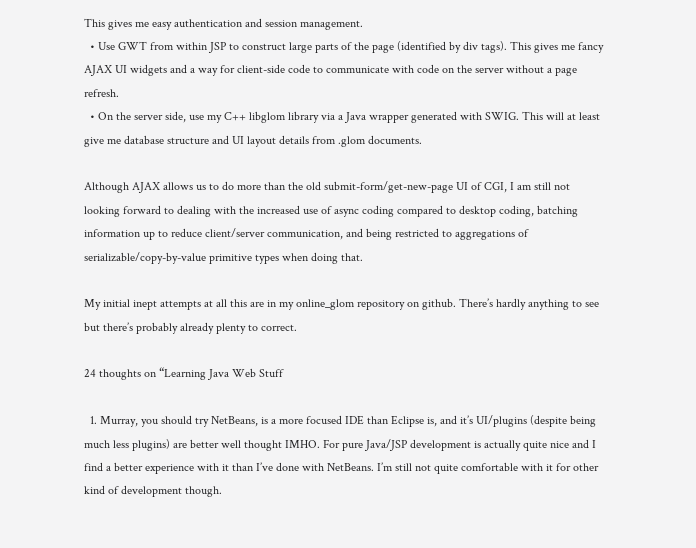This gives me easy authentication and session management.
  • Use GWT from within JSP to construct large parts of the page (identified by div tags). This gives me fancy AJAX UI widgets and a way for client-side code to communicate with code on the server without a page refresh.
  • On the server side, use my C++ libglom library via a Java wrapper generated with SWIG. This will at least give me database structure and UI layout details from .glom documents.

Although AJAX allows us to do more than the old submit-form/get-new-page UI of CGI, I am still not looking forward to dealing with the increased use of async coding compared to desktop coding, batching information up to reduce client/server communication, and being restricted to aggregations of serializable/copy-by-value primitive types when doing that.

My initial inept attempts at all this are in my online_glom repository on github. There’s hardly anything to see but there’s probably already plenty to correct.

24 thoughts on “Learning Java Web Stuff

  1. Murray, you should try NetBeans, is a more focused IDE than Eclipse is, and it’s UI/plugins (despite being much less plugins) are better well thought IMHO. For pure Java/JSP development is actually quite nice and I find a better experience with it than I’ve done with NetBeans. I’m still not quite comfortable with it for other kind of development though.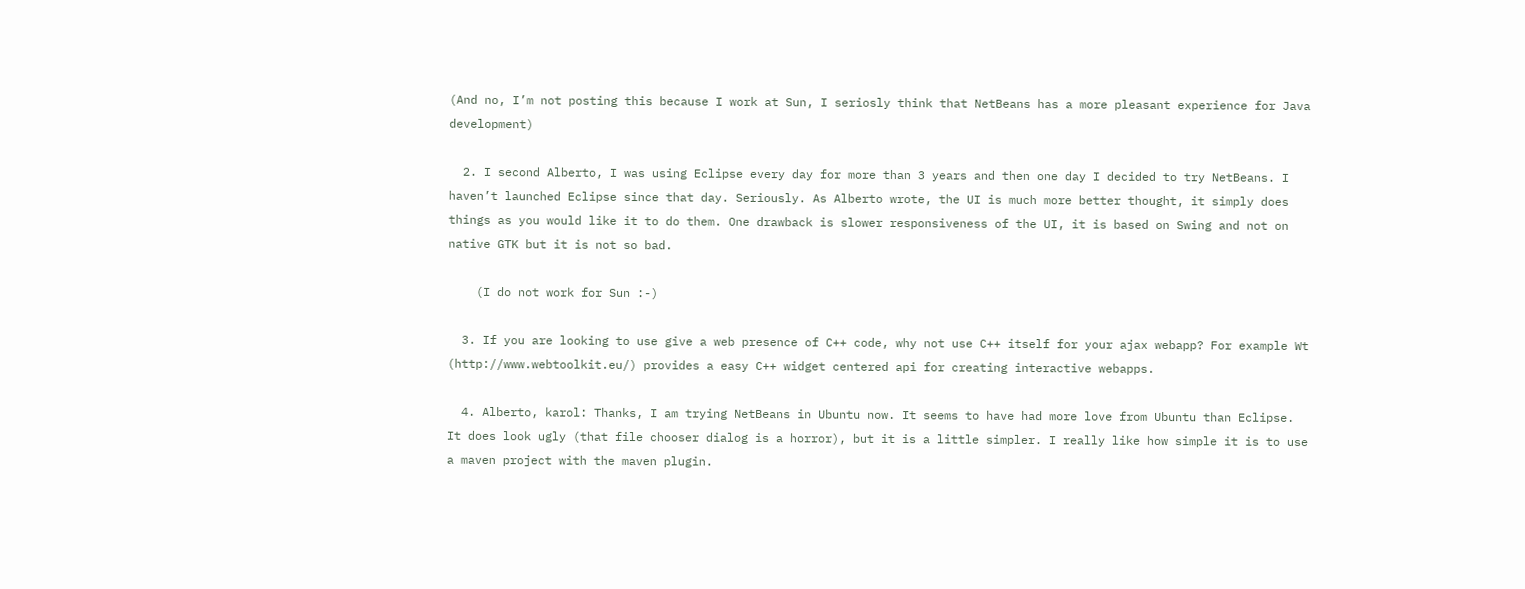(And no, I’m not posting this because I work at Sun, I seriosly think that NetBeans has a more pleasant experience for Java development)

  2. I second Alberto, I was using Eclipse every day for more than 3 years and then one day I decided to try NetBeans. I haven’t launched Eclipse since that day. Seriously. As Alberto wrote, the UI is much more better thought, it simply does things as you would like it to do them. One drawback is slower responsiveness of the UI, it is based on Swing and not on native GTK but it is not so bad.

    (I do not work for Sun :-)

  3. If you are looking to use give a web presence of C++ code, why not use C++ itself for your ajax webapp? For example Wt (http://www.webtoolkit.eu/) provides a easy C++ widget centered api for creating interactive webapps.

  4. Alberto, karol: Thanks, I am trying NetBeans in Ubuntu now. It seems to have had more love from Ubuntu than Eclipse. It does look ugly (that file chooser dialog is a horror), but it is a little simpler. I really like how simple it is to use a maven project with the maven plugin.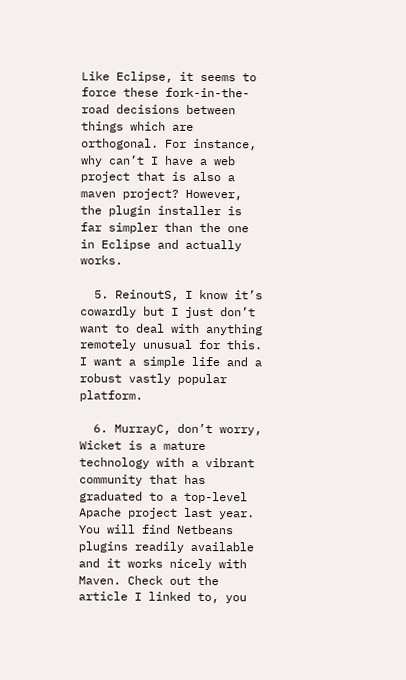Like Eclipse, it seems to force these fork-in-the-road decisions between things which are orthogonal. For instance, why can’t I have a web project that is also a maven project? However, the plugin installer is far simpler than the one in Eclipse and actually works.

  5. ReinoutS, I know it’s cowardly but I just don’t want to deal with anything remotely unusual for this. I want a simple life and a robust vastly popular platform.

  6. MurrayC, don’t worry, Wicket is a mature technology with a vibrant community that has graduated to a top-level Apache project last year. You will find Netbeans plugins readily available and it works nicely with Maven. Check out the article I linked to, you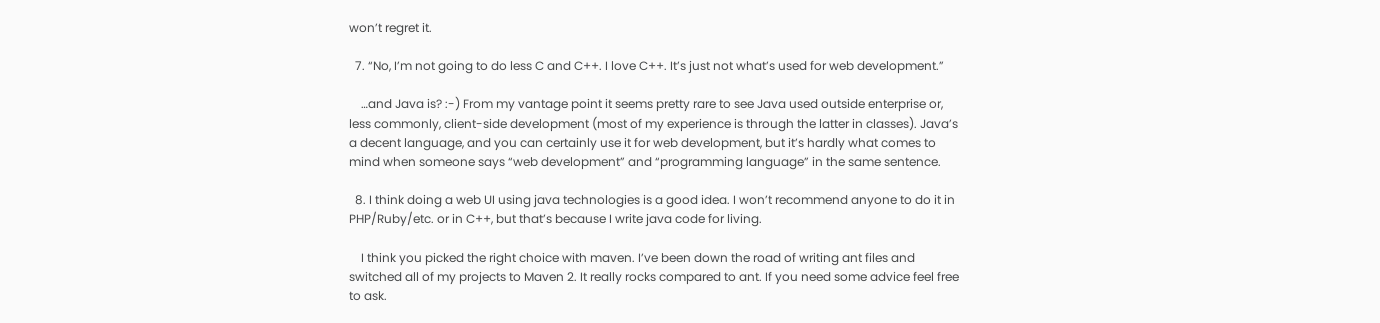won’t regret it.

  7. “No, I’m not going to do less C and C++. I love C++. It’s just not what’s used for web development.”

    …and Java is? :-) From my vantage point it seems pretty rare to see Java used outside enterprise or, less commonly, client-side development (most of my experience is through the latter in classes). Java’s a decent language, and you can certainly use it for web development, but it’s hardly what comes to mind when someone says “web development” and “programming language” in the same sentence.

  8. I think doing a web UI using java technologies is a good idea. I won’t recommend anyone to do it in PHP/Ruby/etc. or in C++, but that’s because I write java code for living.

    I think you picked the right choice with maven. I’ve been down the road of writing ant files and switched all of my projects to Maven 2. It really rocks compared to ant. If you need some advice feel free to ask.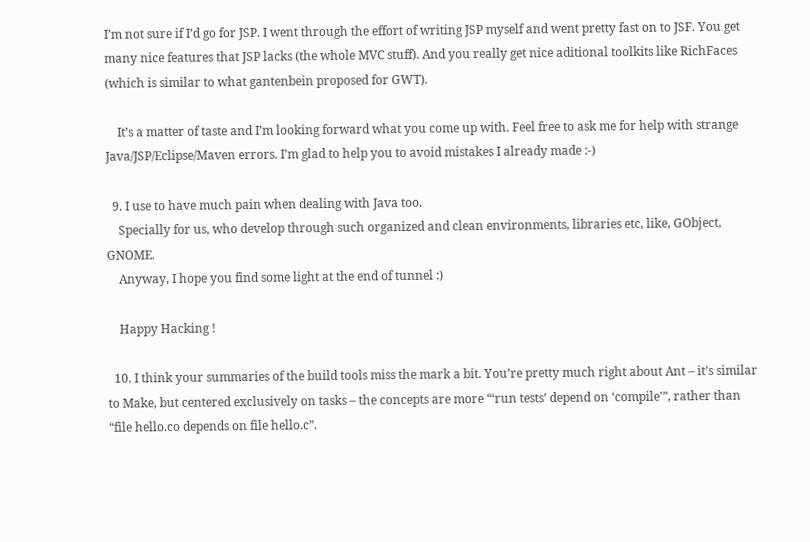I’m not sure if I’d go for JSP. I went through the effort of writing JSP myself and went pretty fast on to JSF. You get many nice features that JSP lacks (the whole MVC stuff). And you really get nice aditional toolkits like RichFaces (which is similar to what gantenbein proposed for GWT).

    It’s a matter of taste and I’m looking forward what you come up with. Feel free to ask me for help with strange Java/JSP/Eclipse/Maven errors. I’m glad to help you to avoid mistakes I already made :-)

  9. I use to have much pain when dealing with Java too.
    Specially for us, who develop through such organized and clean environments, libraries etc, like, GObject, GNOME.
    Anyway, I hope you find some light at the end of tunnel :)

    Happy Hacking !

  10. I think your summaries of the build tools miss the mark a bit. You’re pretty much right about Ant – it’s similar to Make, but centered exclusively on tasks – the concepts are more “‘run tests’ depend on ‘compile'”, rather than “file hello.co depends on file hello.c”.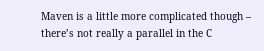Maven is a little more complicated though – there’s not really a parallel in the C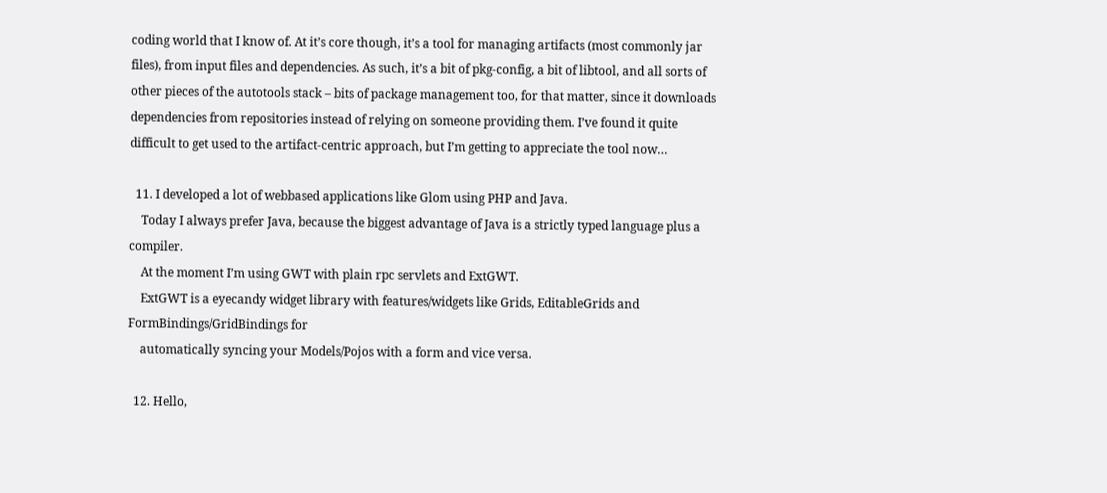coding world that I know of. At it’s core though, it’s a tool for managing artifacts (most commonly jar files), from input files and dependencies. As such, it’s a bit of pkg-config, a bit of libtool, and all sorts of other pieces of the autotools stack – bits of package management too, for that matter, since it downloads dependencies from repositories instead of relying on someone providing them. I’ve found it quite difficult to get used to the artifact-centric approach, but I’m getting to appreciate the tool now…

  11. I developed a lot of webbased applications like Glom using PHP and Java.
    Today I always prefer Java, because the biggest advantage of Java is a strictly typed language plus a compiler.
    At the moment I’m using GWT with plain rpc servlets and ExtGWT.
    ExtGWT is a eyecandy widget library with features/widgets like Grids, EditableGrids and FormBindings/GridBindings for
    automatically syncing your Models/Pojos with a form and vice versa.

  12. Hello,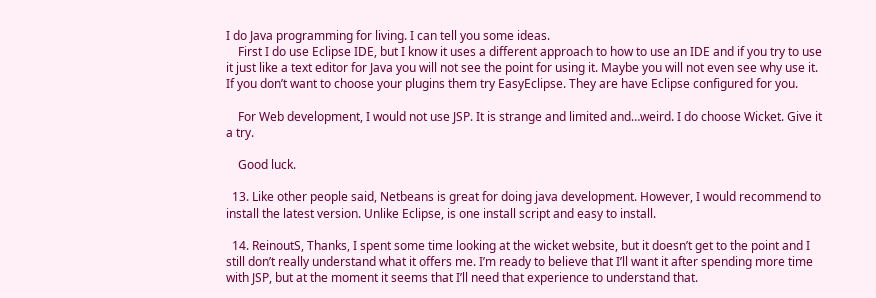I do Java programming for living. I can tell you some ideas.
    First I do use Eclipse IDE, but I know it uses a different approach to how to use an IDE and if you try to use it just like a text editor for Java you will not see the point for using it. Maybe you will not even see why use it. If you don’t want to choose your plugins them try EasyEclipse. They are have Eclipse configured for you.

    For Web development, I would not use JSP. It is strange and limited and…weird. I do choose Wicket. Give it a try.

    Good luck.

  13. Like other people said, Netbeans is great for doing java development. However, I would recommend to install the latest version. Unlike Eclipse, is one install script and easy to install.

  14. ReinoutS, Thanks, I spent some time looking at the wicket website, but it doesn’t get to the point and I still don’t really understand what it offers me. I’m ready to believe that I’ll want it after spending more time with JSP, but at the moment it seems that I’ll need that experience to understand that.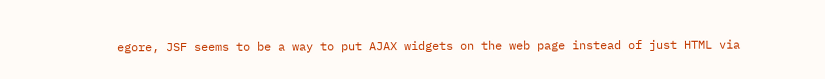egore, JSF seems to be a way to put AJAX widgets on the web page instead of just HTML via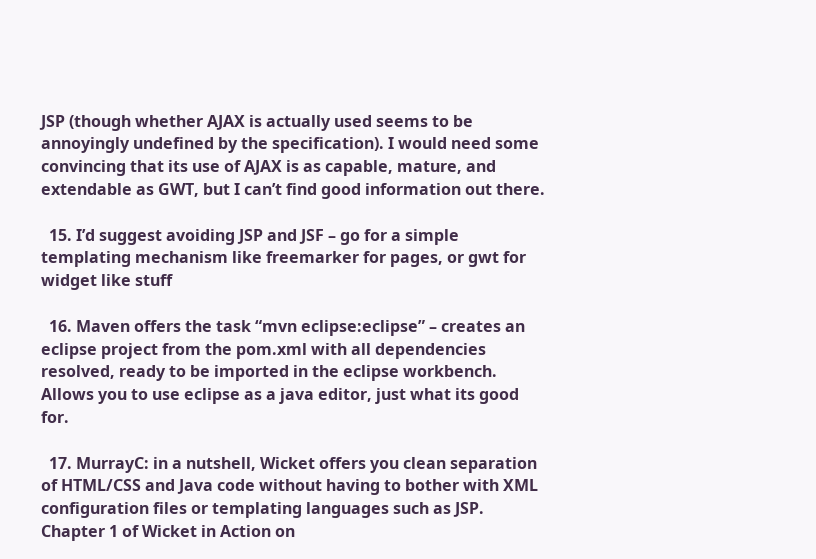JSP (though whether AJAX is actually used seems to be annoyingly undefined by the specification). I would need some convincing that its use of AJAX is as capable, mature, and extendable as GWT, but I can’t find good information out there.

  15. I’d suggest avoiding JSP and JSF – go for a simple templating mechanism like freemarker for pages, or gwt for widget like stuff

  16. Maven offers the task “mvn eclipse:eclipse” – creates an eclipse project from the pom.xml with all dependencies resolved, ready to be imported in the eclipse workbench. Allows you to use eclipse as a java editor, just what its good for.

  17. MurrayC: in a nutshell, Wicket offers you clean separation of HTML/CSS and Java code without having to bother with XML configuration files or templating languages such as JSP. Chapter 1 of Wicket in Action on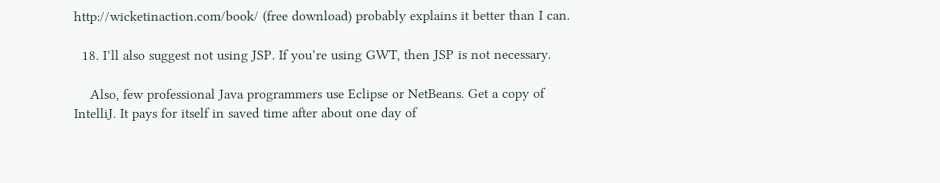http://wicketinaction.com/book/ (free download) probably explains it better than I can.

  18. I’ll also suggest not using JSP. If you’re using GWT, then JSP is not necessary.

    Also, few professional Java programmers use Eclipse or NetBeans. Get a copy of IntelliJ. It pays for itself in saved time after about one day of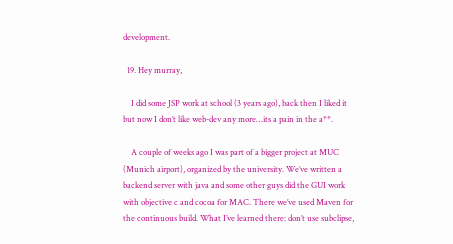development.

  19. Hey murray,

    I did some JSP work at school (3 years ago), back then I liked it but now I don’t like web-dev any more…its a pain in the a**.

    A couple of weeks ago I was part of a bigger project at MUC (Munich airport), organized by the university. We’ve written a backend server with java and some other guys did the GUI work with objective c and cocoa for MAC. There we’ve used Maven for the continuous build. What I’ve learned there: don’t use subclipse,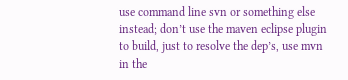use command line svn or something else instead; don’t use the maven eclipse plugin to build, just to resolve the dep’s, use mvn in the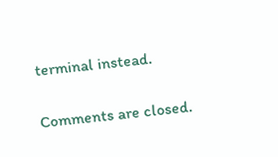terminal instead.


Comments are closed.